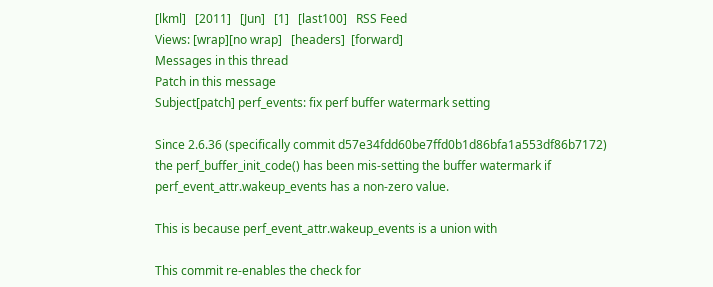[lkml]   [2011]   [Jun]   [1]   [last100]   RSS Feed
Views: [wrap][no wrap]   [headers]  [forward]
Messages in this thread
Patch in this message
Subject[patch] perf_events: fix perf buffer watermark setting

Since 2.6.36 (specifically commit d57e34fdd60be7ffd0b1d86bfa1a553df86b7172)
the perf_buffer_init_code() has been mis-setting the buffer watermark if
perf_event_attr.wakeup_events has a non-zero value.

This is because perf_event_attr.wakeup_events is a union with

This commit re-enables the check for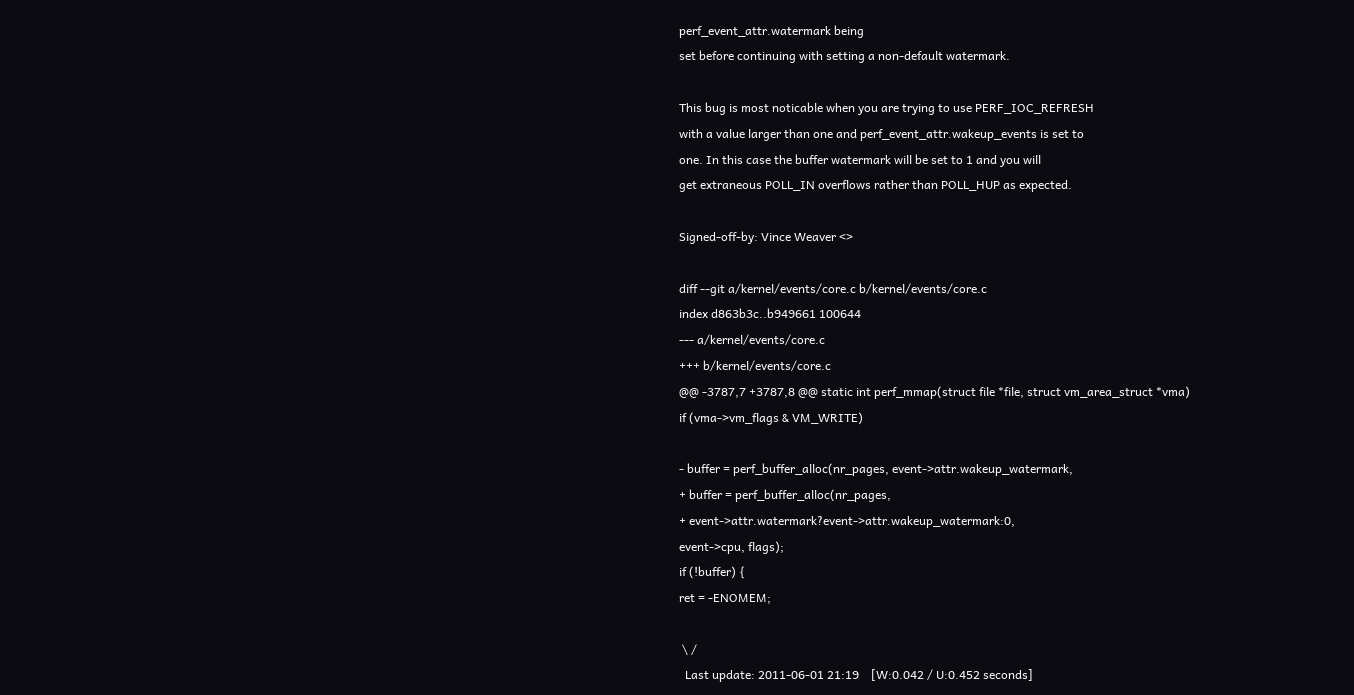perf_event_attr.watermark being
set before continuing with setting a non-default watermark.

This bug is most noticable when you are trying to use PERF_IOC_REFRESH
with a value larger than one and perf_event_attr.wakeup_events is set to
one. In this case the buffer watermark will be set to 1 and you will
get extraneous POLL_IN overflows rather than POLL_HUP as expected.

Signed-off-by: Vince Weaver <>

diff --git a/kernel/events/core.c b/kernel/events/core.c
index d863b3c..b949661 100644
--- a/kernel/events/core.c
+++ b/kernel/events/core.c
@@ -3787,7 +3787,8 @@ static int perf_mmap(struct file *file, struct vm_area_struct *vma)
if (vma->vm_flags & VM_WRITE)

- buffer = perf_buffer_alloc(nr_pages, event->attr.wakeup_watermark,
+ buffer = perf_buffer_alloc(nr_pages,
+ event->attr.watermark?event->attr.wakeup_watermark:0,
event->cpu, flags);
if (!buffer) {
ret = -ENOMEM;

 \ /
  Last update: 2011-06-01 21:19    [W:0.042 / U:0.452 seconds]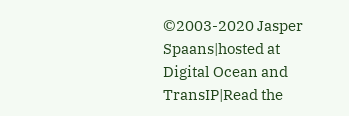©2003-2020 Jasper Spaans|hosted at Digital Ocean and TransIP|Read the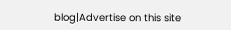blog|Advertise on this site